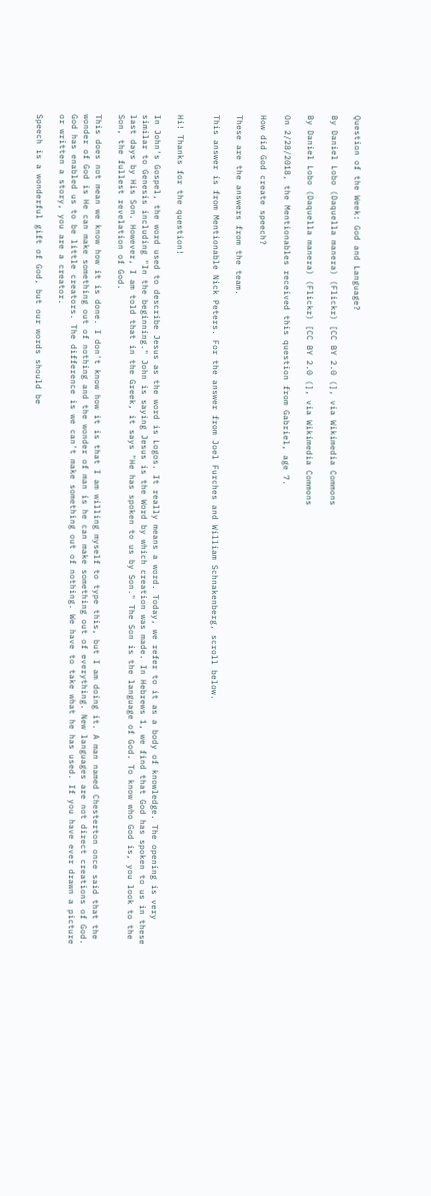Question of the Week: God and Language?

By Daniel Lobo (Daquella manera) (Flickr) [CC BY 2.0 (], via Wikimedia Commons

By Daniel Lobo (Daquella manera) (Flickr) [CC BY 2.0 (], via Wikimedia Commons

On 2/28/2018, the Mentionables received this question from Gabriel, age 7.

How did God create speech?

These are the answers from the team.

This answer is from Mentionable Nick Peters. For the answer from Joel Furches and William Schnakenberg, scroll below.


Hi! Thanks for the question!

In John's Gospel, the word used to describe Jesus as the word is Logos. It really means a word. Today, we refer to it as a body of knowledge. The opening is very similar to Genesis including "In the beginning." John is saying Jesus is the Word by which creation was made. In Hebrews 1, we find that God has spoken to us in these last days by His Son. However, I am told that in the Greek, it says "He has spoken to us by Son." The Son is the language of God. To know who God is, you look to the Son, the fullest revelation of God.

This does not mean we know how it is done. I don't know how it is that I am willing myself to type this, but I am doing it. A man named Chesterton once said that the wonder of God is He can make something out of nothing and the wonder of man is he can make something out of everything. New languages are not direct creations of God. God has enabled us to be little creators. The difference is we can't make something out of nothing. We have to take what he has used. If you have ever drawn a picture or written a story, you are a creator.

Speech is a wonderful gift of God, but our words should be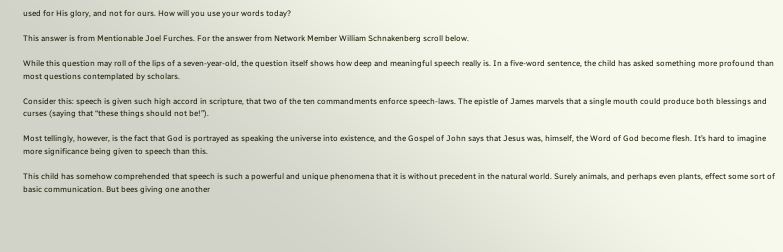used for His glory, and not for ours. How will you use your words today?

This answer is from Mentionable Joel Furches. For the answer from Network Member William Schnakenberg scroll below.

While this question may roll of the lips of a seven-year-old, the question itself shows how deep and meaningful speech really is. In a five-word sentence, the child has asked something more profound than most questions contemplated by scholars.

Consider this: speech is given such high accord in scripture, that two of the ten commandments enforce speech-laws. The epistle of James marvels that a single mouth could produce both blessings and curses (saying that “these things should not be!”).

Most tellingly, however, is the fact that God is portrayed as speaking the universe into existence, and the Gospel of John says that Jesus was, himself, the Word of God become flesh. It’s hard to imagine more significance being given to speech than this.

This child has somehow comprehended that speech is such a powerful and unique phenomena that it is without precedent in the natural world. Surely animals, and perhaps even plants, effect some sort of basic communication. But bees giving one another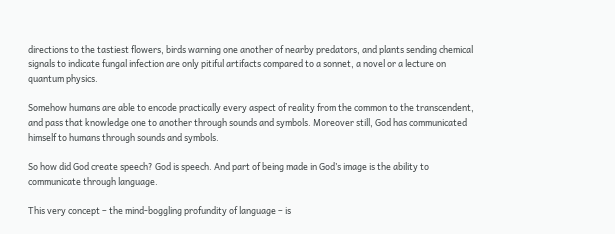directions to the tastiest flowers, birds warning one another of nearby predators, and plants sending chemical signals to indicate fungal infection are only pitiful artifacts compared to a sonnet, a novel or a lecture on quantum physics.

Somehow humans are able to encode practically every aspect of reality from the common to the transcendent, and pass that knowledge one to another through sounds and symbols. Moreover still, God has communicated himself to humans through sounds and symbols.

So how did God create speech? God is speech. And part of being made in God’s image is the ability to communicate through language.

This very concept – the mind-boggling profundity of language – is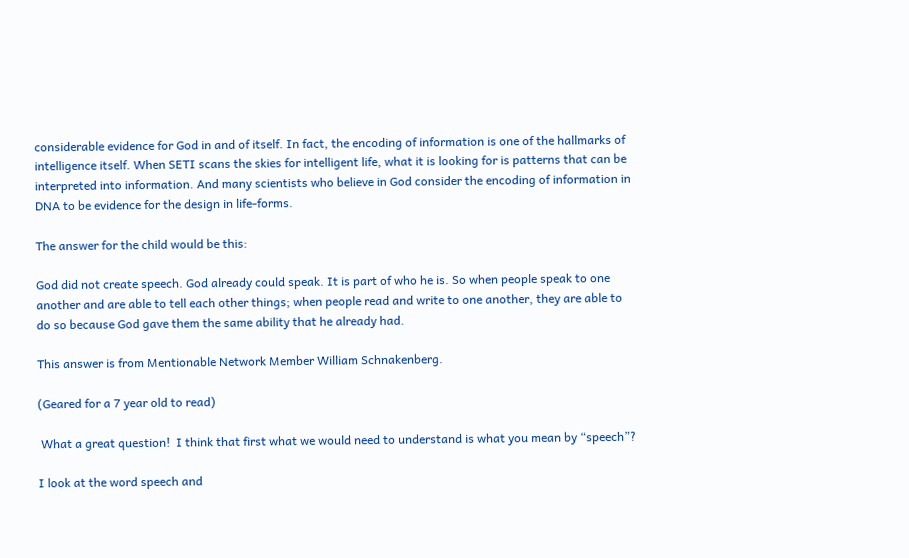considerable evidence for God in and of itself. In fact, the encoding of information is one of the hallmarks of intelligence itself. When SETI scans the skies for intelligent life, what it is looking for is patterns that can be interpreted into information. And many scientists who believe in God consider the encoding of information in DNA to be evidence for the design in life-forms.

The answer for the child would be this:

God did not create speech. God already could speak. It is part of who he is. So when people speak to one another and are able to tell each other things; when people read and write to one another, they are able to do so because God gave them the same ability that he already had.

This answer is from Mentionable Network Member William Schnakenberg.

(Geared for a 7 year old to read)

 What a great question!  I think that first what we would need to understand is what you mean by “speech”?

I look at the word speech and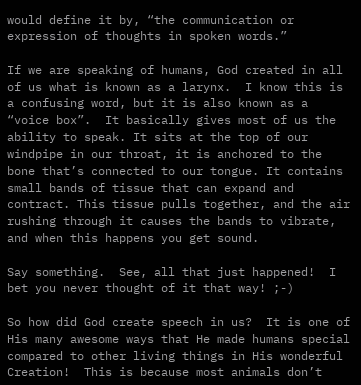would define it by, “the communication or expression of thoughts in spoken words.”

If we are speaking of humans, God created in all of us what is known as a larynx.  I know this is a confusing word, but it is also known as a “voice box”.  It basically gives most of us the ability to speak. It sits at the top of our windpipe in our throat, it is anchored to the bone that’s connected to our tongue. It contains small bands of tissue that can expand and contract. This tissue pulls together, and the air rushing through it causes the bands to vibrate, and when this happens you get sound.

Say something.  See, all that just happened!  I bet you never thought of it that way! ;-)

So how did God create speech in us?  It is one of His many awesome ways that He made humans special compared to other living things in His wonderful Creation!  This is because most animals don’t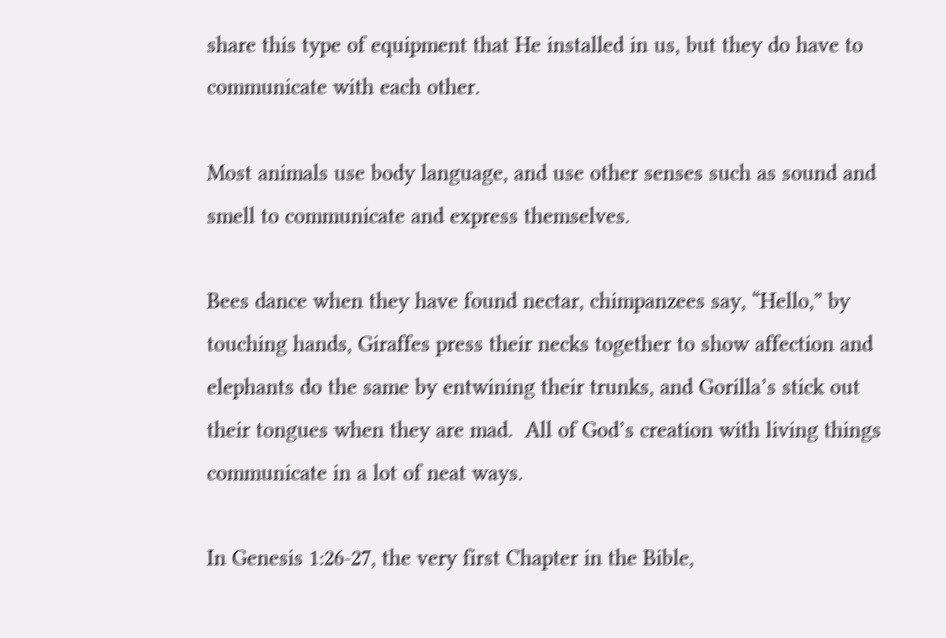share this type of equipment that He installed in us, but they do have to communicate with each other.

Most animals use body language, and use other senses such as sound and smell to communicate and express themselves.

Bees dance when they have found nectar, chimpanzees say, “Hello,” by touching hands, Giraffes press their necks together to show affection and elephants do the same by entwining their trunks, and Gorilla’s stick out their tongues when they are mad.  All of God’s creation with living things communicate in a lot of neat ways.

In Genesis 1:26-27, the very first Chapter in the Bible,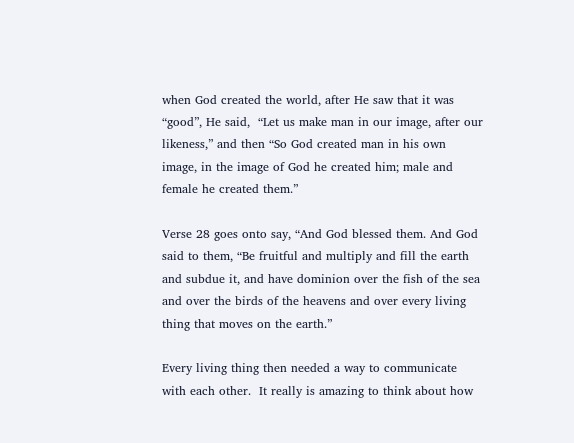when God created the world, after He saw that it was “good”, He said,  “Let us make man in our image, after our likeness,” and then “So God created man in his own image, in the image of God he created him; male and female he created them.”

Verse 28 goes onto say, “And God blessed them. And God said to them, “Be fruitful and multiply and fill the earth and subdue it, and have dominion over the fish of the sea and over the birds of the heavens and over every living thing that moves on the earth.”

Every living thing then needed a way to communicate with each other.  It really is amazing to think about how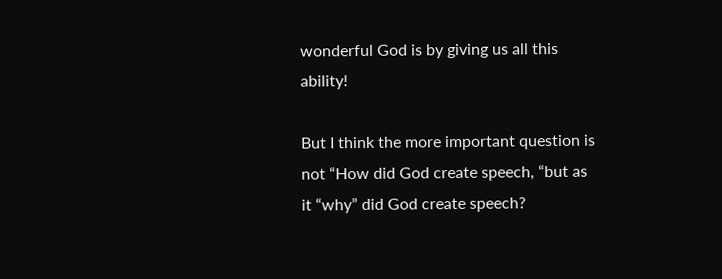wonderful God is by giving us all this ability!

But I think the more important question is not “How did God create speech, “but as it “why” did God create speech?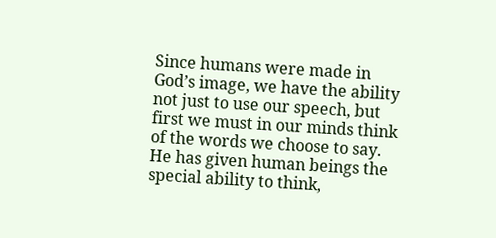Since humans were made in God’s image, we have the ability not just to use our speech, but first we must in our minds think of the words we choose to say.  He has given human beings the special ability to think,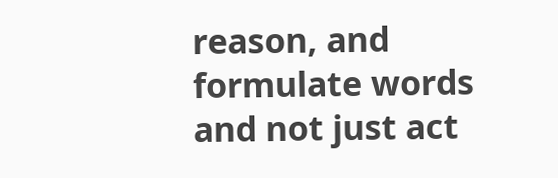reason, and formulate words and not just act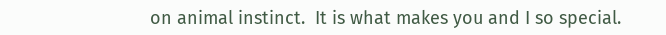on animal instinct.  It is what makes you and I so special.